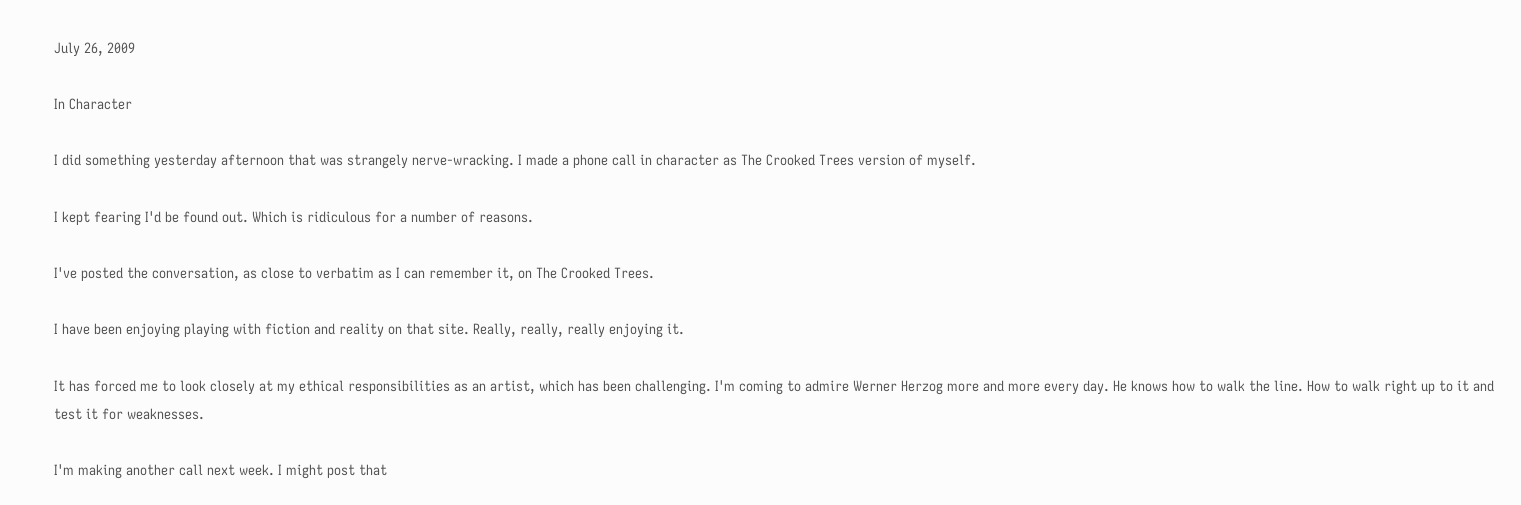July 26, 2009

In Character

I did something yesterday afternoon that was strangely nerve-wracking. I made a phone call in character as The Crooked Trees version of myself.

I kept fearing I'd be found out. Which is ridiculous for a number of reasons.

I've posted the conversation, as close to verbatim as I can remember it, on The Crooked Trees.

I have been enjoying playing with fiction and reality on that site. Really, really, really enjoying it.

It has forced me to look closely at my ethical responsibilities as an artist, which has been challenging. I'm coming to admire Werner Herzog more and more every day. He knows how to walk the line. How to walk right up to it and test it for weaknesses.

I'm making another call next week. I might post that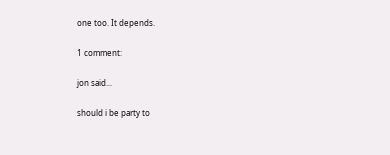one too. It depends.

1 comment:

jon said...

should i be party to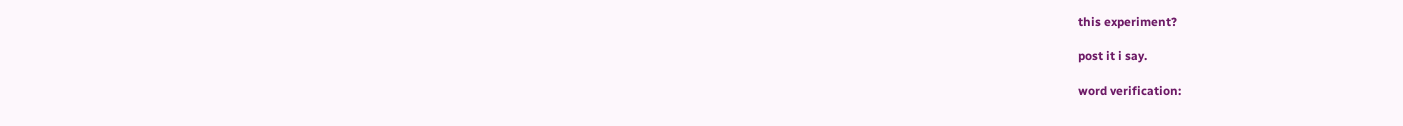this experiment?

post it i say.

word verification: